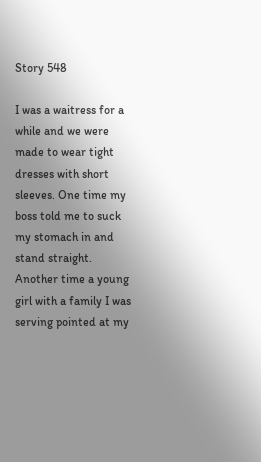Story 548

I was a waitress for a while and we were made to wear tight dresses with short sleeves. One time my boss told me to suck my stomach in and stand straight. Another time a young girl with a family I was serving pointed at my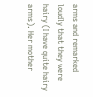arms and remarked loudly that they were hairy (I have quite hairy arms). Her mother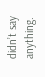didn’t say anything.